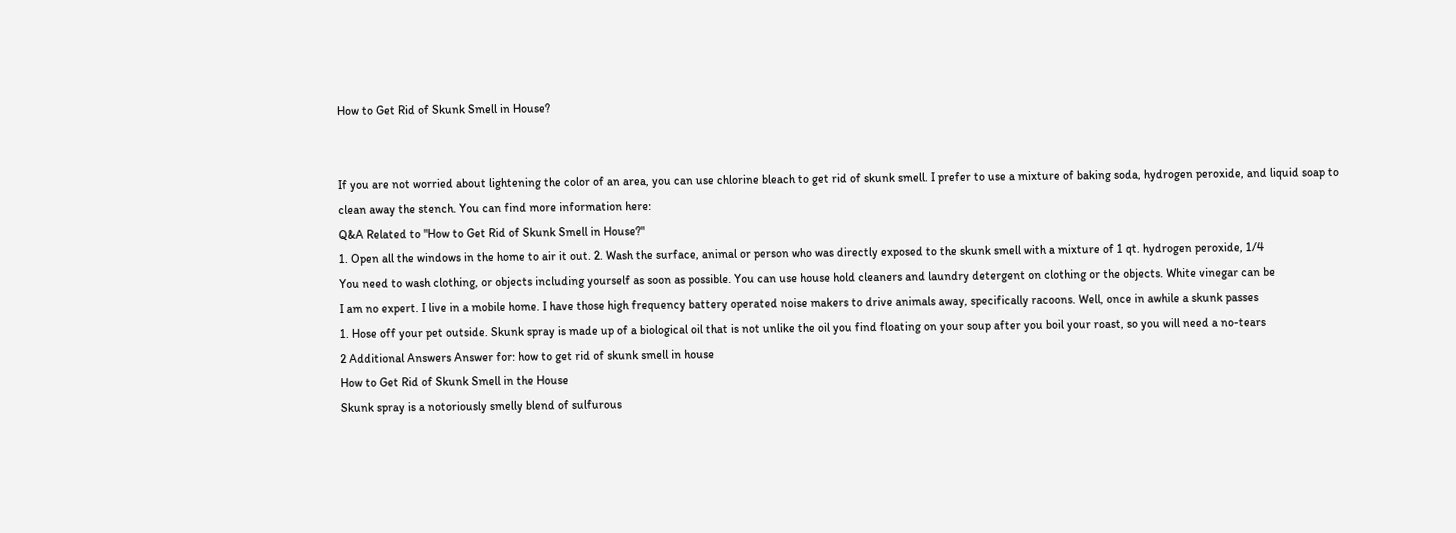How to Get Rid of Skunk Smell in House?


If you are not worried about lightening the color of an area, you can use chlorine bleach to get rid of skunk smell. I prefer to use a mixture of baking soda, hydrogen peroxide, and liquid soap to clean away the stench. You can find more information here:
Q&A Related to "How to Get Rid of Skunk Smell in House?"
1. Open all the windows in the home to air it out. 2. Wash the surface, animal or person who was directly exposed to the skunk smell with a mixture of 1 qt. hydrogen peroxide, 1/4
You need to wash clothing, or objects including yourself as soon as possible. You can use house hold cleaners and laundry detergent on clothing or the objects. White vinegar can be
I am no expert. I live in a mobile home. I have those high frequency battery operated noise makers to drive animals away, specifically racoons. Well, once in awhile a skunk passes
1. Hose off your pet outside. Skunk spray is made up of a biological oil that is not unlike the oil you find floating on your soup after you boil your roast, so you will need a no-tears
2 Additional Answers Answer for: how to get rid of skunk smell in house
How to Get Rid of Skunk Smell in the House
Skunk spray is a notoriously smelly blend of sulfurous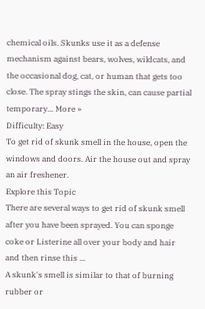chemical oils. Skunks use it as a defense mechanism against bears, wolves, wildcats, and the occasional dog, cat, or human that gets too close. The spray stings the skin, can cause partial temporary... More »
Difficulty: Easy
To get rid of skunk smell in the house, open the windows and doors. Air the house out and spray an air freshener.
Explore this Topic
There are several ways to get rid of skunk smell after you have been sprayed. You can sponge coke or Listerine all over your body and hair and then rinse this ...
A skunk's smell is similar to that of burning rubber or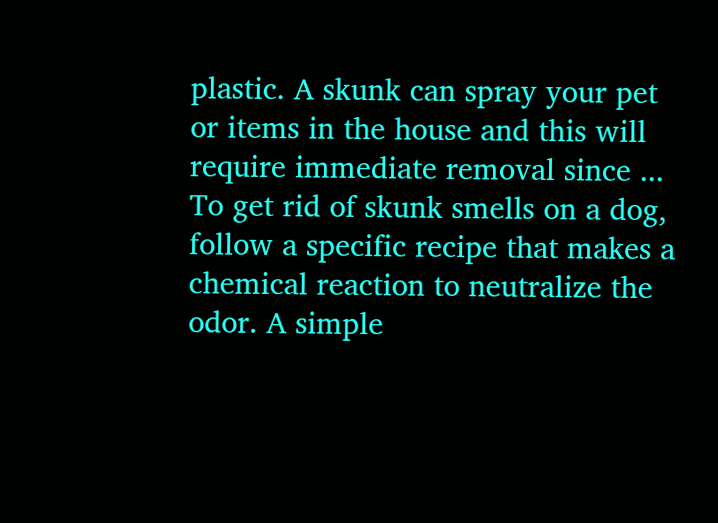plastic. A skunk can spray your pet or items in the house and this will require immediate removal since ...
To get rid of skunk smells on a dog, follow a specific recipe that makes a chemical reaction to neutralize the odor. A simple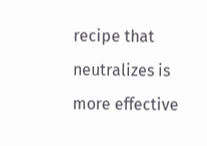recipe that neutralizes is more effective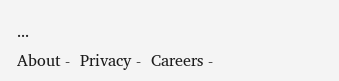...
About -  Privacy -  Careers -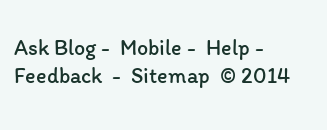Ask Blog -  Mobile -  Help -  Feedback  -  Sitemap  © 2014